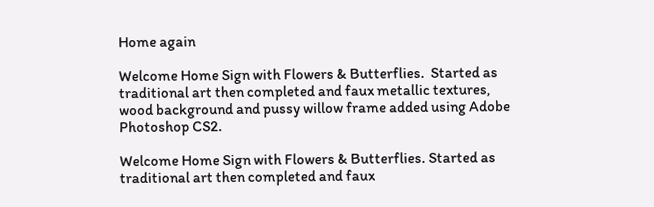Home again

Welcome Home Sign with Flowers & Butterflies.  Started as traditional art then completed and faux metallic textures, wood background and pussy willow frame added using Adobe Photoshop CS2.

Welcome Home Sign with Flowers & Butterflies. Started as traditional art then completed and faux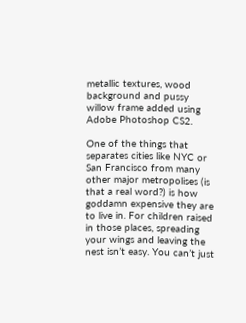metallic textures, wood background and pussy willow frame added using Adobe Photoshop CS2.

One of the things that separates cities like NYC or San Francisco from many other major metropolises (is that a real word?) is how goddamn expensive they are to live in. For children raised in those places, spreading your wings and leaving the nest isn’t easy. You can’t just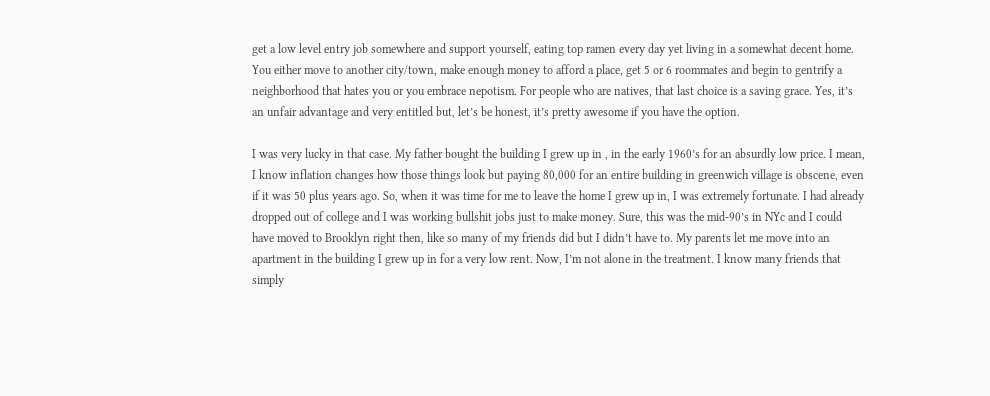get a low level entry job somewhere and support yourself, eating top ramen every day yet living in a somewhat decent home. You either move to another city/town, make enough money to afford a place, get 5 or 6 roommates and begin to gentrify a neighborhood that hates you or you embrace nepotism. For people who are natives, that last choice is a saving grace. Yes, it’s an unfair advantage and very entitled but, let’s be honest, it’s pretty awesome if you have the option.

I was very lucky in that case. My father bought the building I grew up in , in the early 1960’s for an absurdly low price. I mean, I know inflation changes how those things look but paying 80,000 for an entire building in greenwich village is obscene, even if it was 50 plus years ago. So, when it was time for me to leave the home I grew up in, I was extremely fortunate. I had already dropped out of college and I was working bullshit jobs just to make money. Sure, this was the mid-90’s in NYc and I could have moved to Brooklyn right then, like so many of my friends did but I didn’t have to. My parents let me move into an apartment in the building I grew up in for a very low rent. Now, I’m not alone in the treatment. I know many friends that simply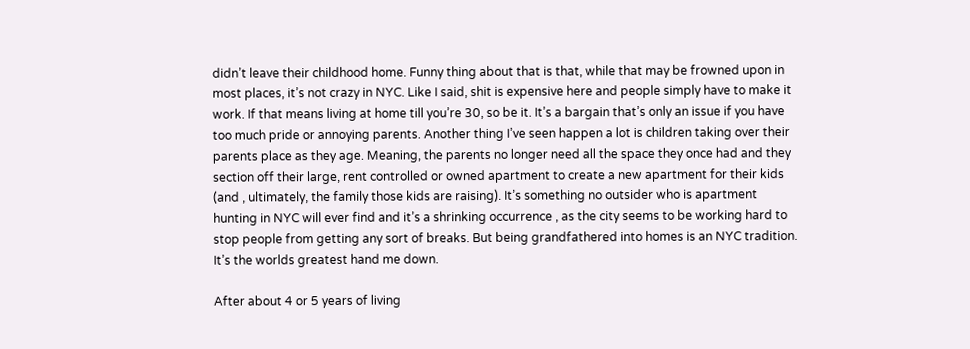didn’t leave their childhood home. Funny thing about that is that, while that may be frowned upon in most places, it’s not crazy in NYC. Like I said, shit is expensive here and people simply have to make it work. If that means living at home till you’re 30, so be it. It’s a bargain that’s only an issue if you have too much pride or annoying parents. Another thing I’ve seen happen a lot is children taking over their parents place as they age. Meaning, the parents no longer need all the space they once had and they section off their large, rent controlled or owned apartment to create a new apartment for their kids (and , ultimately, the family those kids are raising). It’s something no outsider who is apartment hunting in NYC will ever find and it’s a shrinking occurrence , as the city seems to be working hard to stop people from getting any sort of breaks. But being grandfathered into homes is an NYC tradition. It’s the worlds greatest hand me down.

After about 4 or 5 years of living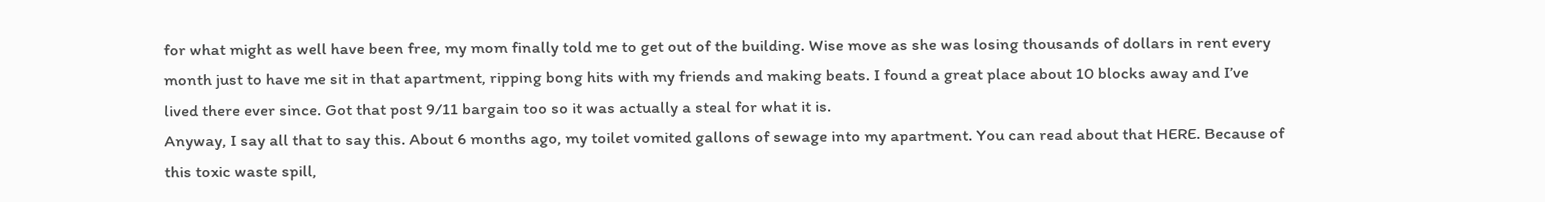for what might as well have been free, my mom finally told me to get out of the building. Wise move as she was losing thousands of dollars in rent every month just to have me sit in that apartment, ripping bong hits with my friends and making beats. I found a great place about 10 blocks away and I’ve lived there ever since. Got that post 9/11 bargain too so it was actually a steal for what it is.
Anyway, I say all that to say this. About 6 months ago, my toilet vomited gallons of sewage into my apartment. You can read about that HERE. Because of this toxic waste spill,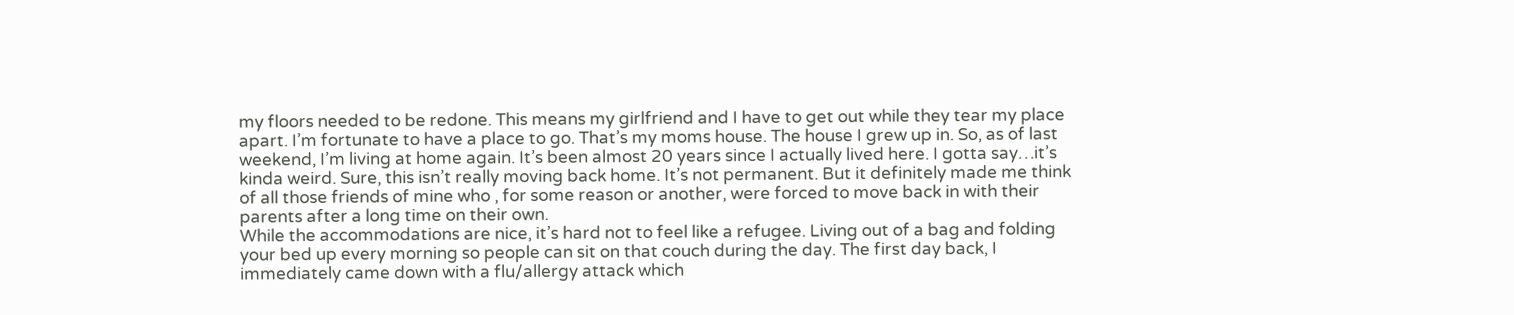my floors needed to be redone. This means my girlfriend and I have to get out while they tear my place apart. I’m fortunate to have a place to go. That’s my moms house. The house I grew up in. So, as of last weekend, I’m living at home again. It’s been almost 20 years since I actually lived here. I gotta say…it’s kinda weird. Sure, this isn’t really moving back home. It’s not permanent. But it definitely made me think of all those friends of mine who , for some reason or another, were forced to move back in with their parents after a long time on their own.
While the accommodations are nice, it’s hard not to feel like a refugee. Living out of a bag and folding your bed up every morning so people can sit on that couch during the day. The first day back, I immediately came down with a flu/allergy attack which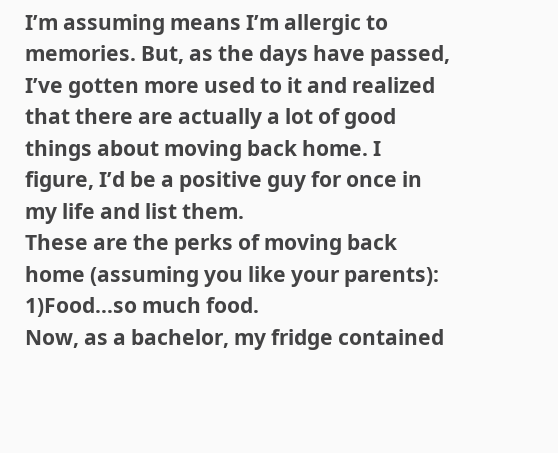I’m assuming means I’m allergic to memories. But, as the days have passed, I’ve gotten more used to it and realized that there are actually a lot of good things about moving back home. I figure, I’d be a positive guy for once in my life and list them.
These are the perks of moving back home (assuming you like your parents):
1)Food…so much food.
Now, as a bachelor, my fridge contained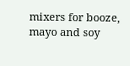mixers for booze, mayo and soy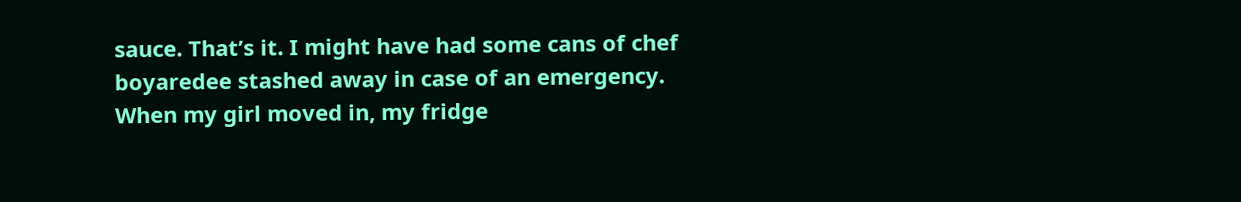sauce. That’s it. I might have had some cans of chef boyaredee stashed away in case of an emergency. When my girl moved in, my fridge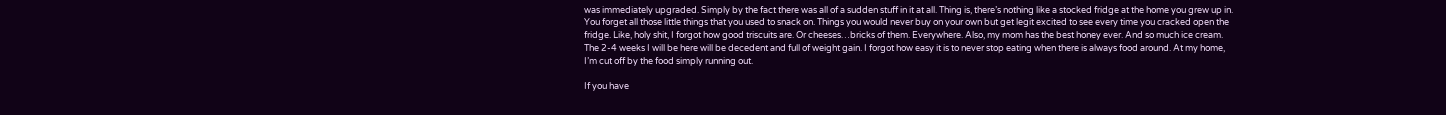was immediately upgraded. Simply by the fact there was all of a sudden stuff in it at all. Thing is, there’s nothing like a stocked fridge at the home you grew up in. You forget all those little things that you used to snack on. Things you would never buy on your own but get legit excited to see every time you cracked open the fridge. Like, holy shit, I forgot how good triscuits are. Or cheeses…bricks of them. Everywhere. Also, my mom has the best honey ever. And so much ice cream. The 2-4 weeks I will be here will be decedent and full of weight gain. I forgot how easy it is to never stop eating when there is always food around. At my home, I’m cut off by the food simply running out.

If you have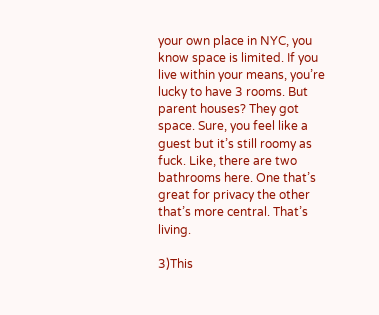your own place in NYC, you know space is limited. If you live within your means, you’re lucky to have 3 rooms. But parent houses? They got space. Sure, you feel like a guest but it’s still roomy as fuck. Like, there are two bathrooms here. One that’s great for privacy the other that’s more central. That’s living.

3)This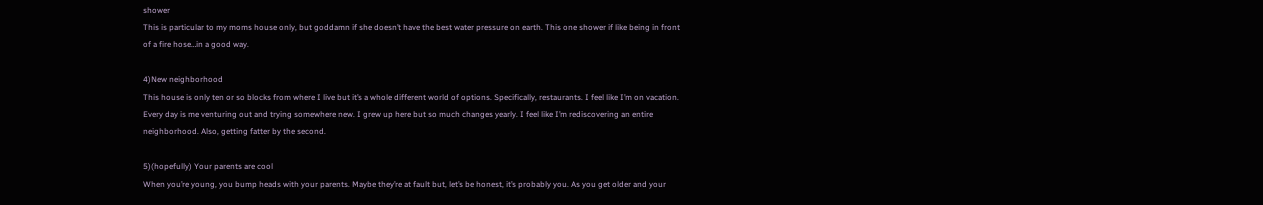shower
This is particular to my moms house only, but goddamn if she doesn’t have the best water pressure on earth. This one shower if like being in front of a fire hose…in a good way.

4)New neighborhood
This house is only ten or so blocks from where I live but it’s a whole different world of options. Specifically, restaurants. I feel like I’m on vacation. Every day is me venturing out and trying somewhere new. I grew up here but so much changes yearly. I feel like I’m rediscovering an entire neighborhood. Also, getting fatter by the second.

5)(hopefully) Your parents are cool
When you’re young, you bump heads with your parents. Maybe they’re at fault but, let’s be honest, it’s probably you. As you get older and your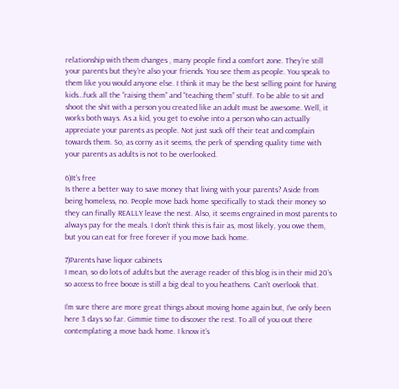relationship with them changes , many people find a comfort zone. They’re still your parents but they’re also your friends. You see them as people. You speak to them like you would anyone else. I think it may be the best selling point for having kids…fuck all the “raising them” and “teaching them” stuff. To be able to sit and shoot the shit with a person you created like an adult must be awesome. Well, it works both ways. As a kid, you get to evolve into a person who can actually appreciate your parents as people. Not just suck off their teat and complain towards them. So, as corny as it seems, the perk of spending quality time with your parents as adults is not to be overlooked.

6)It’s free
Is there a better way to save money that living with your parents? Aside from being homeless, no. People move back home specifically to stack their money so they can finally REALLY leave the nest. Also, it seems engrained in most parents to always pay for the meals. I don’t think this is fair as, most likely, you owe them, but you can eat for free forever if you move back home.

7)Parents have liquor cabinets
I mean, so do lots of adults but the average reader of this blog is in their mid 20’s so access to free booze is still a big deal to you heathens. Can’t overlook that.

I’m sure there are more great things about moving home again but, I’ve only been here 3 days so far. Gimmie time to discover the rest. To all of you out there contemplating a move back home. I know it’s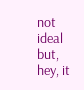not ideal but, hey, it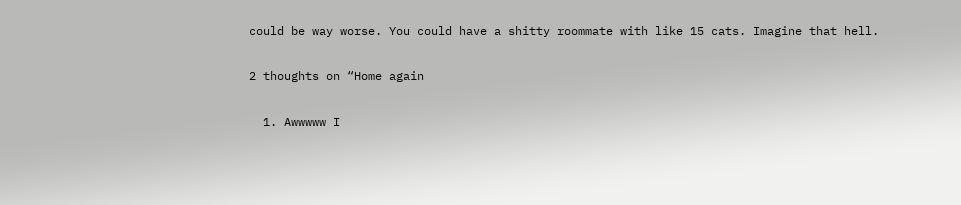could be way worse. You could have a shitty roommate with like 15 cats. Imagine that hell.

2 thoughts on “Home again

  1. Awwwww I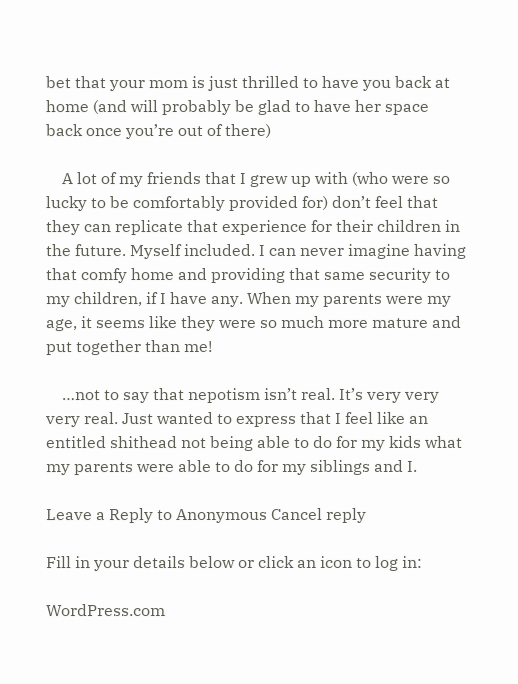bet that your mom is just thrilled to have you back at home (and will probably be glad to have her space back once you’re out of there)

    A lot of my friends that I grew up with (who were so lucky to be comfortably provided for) don’t feel that they can replicate that experience for their children in the future. Myself included. I can never imagine having that comfy home and providing that same security to my children, if I have any. When my parents were my age, it seems like they were so much more mature and put together than me!

    …not to say that nepotism isn’t real. It’s very very very real. Just wanted to express that I feel like an entitled shithead not being able to do for my kids what my parents were able to do for my siblings and I.

Leave a Reply to Anonymous Cancel reply

Fill in your details below or click an icon to log in:

WordPress.com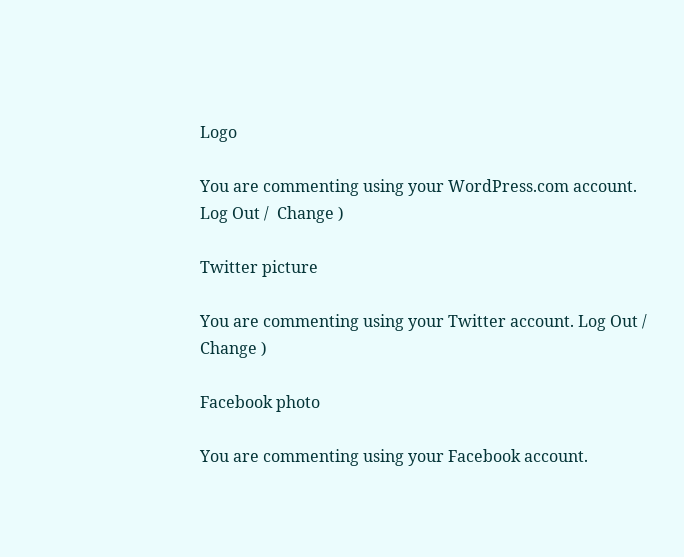Logo

You are commenting using your WordPress.com account. Log Out /  Change )

Twitter picture

You are commenting using your Twitter account. Log Out /  Change )

Facebook photo

You are commenting using your Facebook account.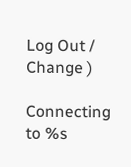Log Out /  Change )

Connecting to %s